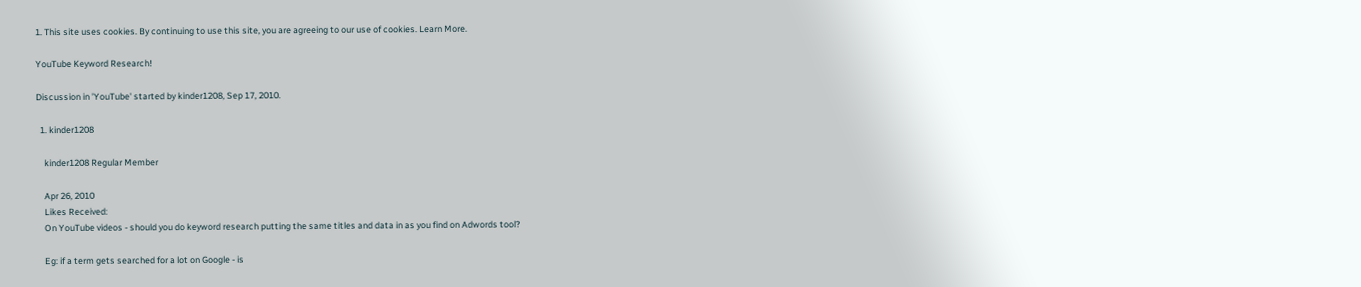1. This site uses cookies. By continuing to use this site, you are agreeing to our use of cookies. Learn More.

YouTube Keyword Research!

Discussion in 'YouTube' started by kinder1208, Sep 17, 2010.

  1. kinder1208

    kinder1208 Regular Member

    Apr 26, 2010
    Likes Received:
    On YouTube videos - should you do keyword research putting the same titles and data in as you find on Adwords tool?

    Eg: if a term gets searched for a lot on Google - is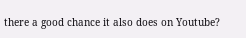there a good chance it also does on Youtube?